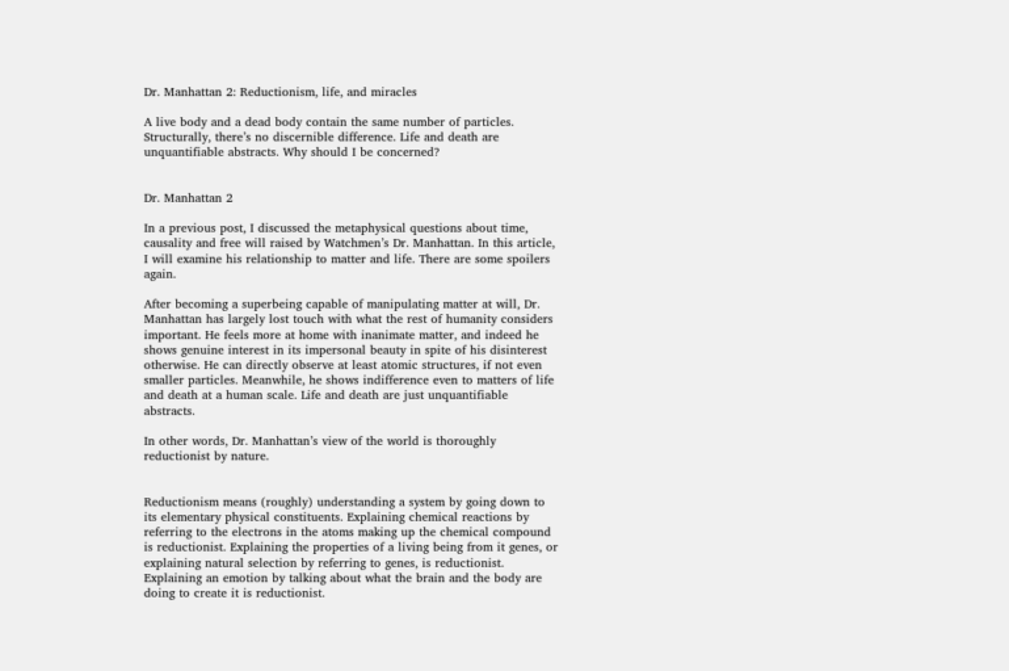Dr. Manhattan 2: Reductionism, life, and miracles

A live body and a dead body contain the same number of particles. Structurally, there’s no discernible difference. Life and death are unquantifiable abstracts. Why should I be concerned?


Dr. Manhattan 2

In a previous post, I discussed the metaphysical questions about time, causality and free will raised by Watchmen’s Dr. Manhattan. In this article, I will examine his relationship to matter and life. There are some spoilers again.

After becoming a superbeing capable of manipulating matter at will, Dr. Manhattan has largely lost touch with what the rest of humanity considers important. He feels more at home with inanimate matter, and indeed he shows genuine interest in its impersonal beauty in spite of his disinterest otherwise. He can directly observe at least atomic structures, if not even smaller particles. Meanwhile, he shows indifference even to matters of life and death at a human scale. Life and death are just unquantifiable abstracts.

In other words, Dr. Manhattan’s view of the world is thoroughly reductionist by nature.


Reductionism means (roughly) understanding a system by going down to its elementary physical constituents. Explaining chemical reactions by referring to the electrons in the atoms making up the chemical compound is reductionist. Explaining the properties of a living being from it genes, or explaining natural selection by referring to genes, is reductionist. Explaining an emotion by talking about what the brain and the body are doing to create it is reductionist.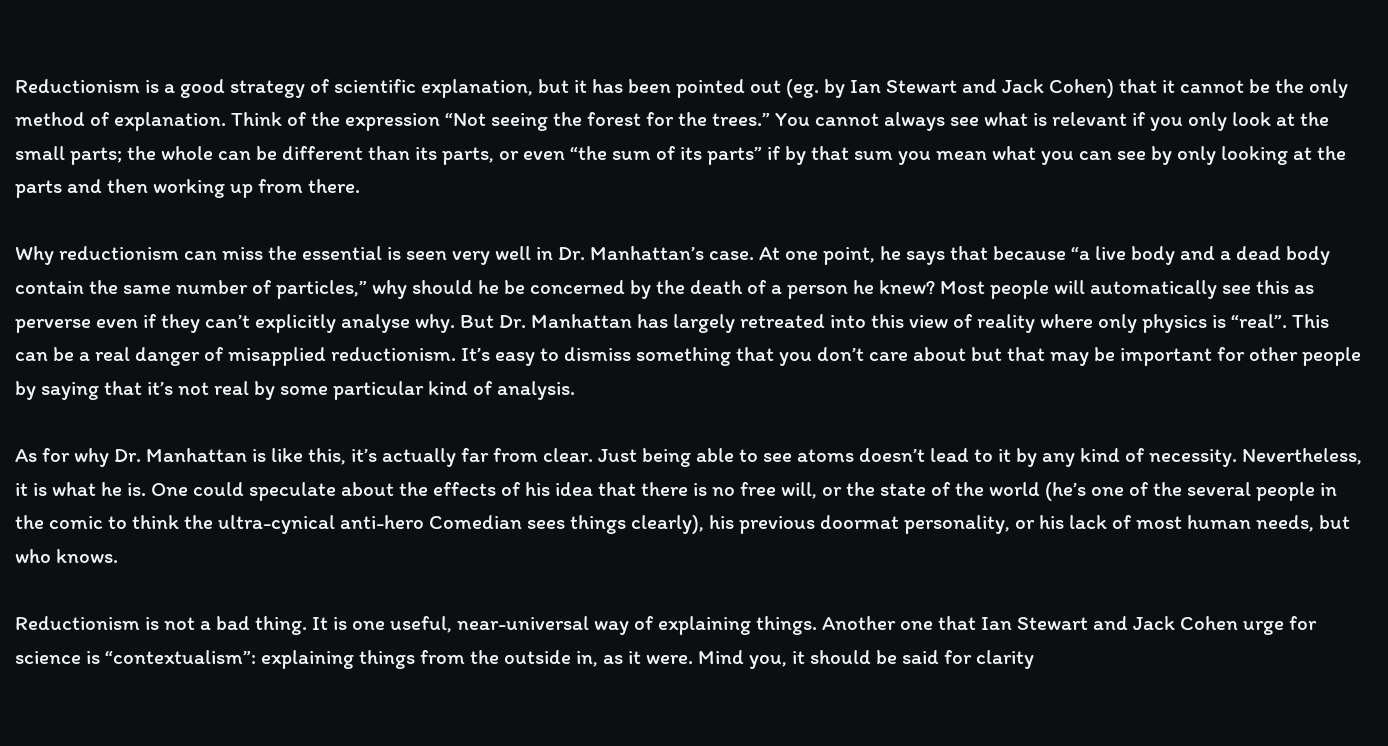Reductionism is a good strategy of scientific explanation, but it has been pointed out (eg. by Ian Stewart and Jack Cohen) that it cannot be the only method of explanation. Think of the expression “Not seeing the forest for the trees.” You cannot always see what is relevant if you only look at the small parts; the whole can be different than its parts, or even “the sum of its parts” if by that sum you mean what you can see by only looking at the parts and then working up from there.

Why reductionism can miss the essential is seen very well in Dr. Manhattan’s case. At one point, he says that because “a live body and a dead body contain the same number of particles,” why should he be concerned by the death of a person he knew? Most people will automatically see this as perverse even if they can’t explicitly analyse why. But Dr. Manhattan has largely retreated into this view of reality where only physics is “real”. This can be a real danger of misapplied reductionism. It’s easy to dismiss something that you don’t care about but that may be important for other people by saying that it’s not real by some particular kind of analysis.

As for why Dr. Manhattan is like this, it’s actually far from clear. Just being able to see atoms doesn’t lead to it by any kind of necessity. Nevertheless, it is what he is. One could speculate about the effects of his idea that there is no free will, or the state of the world (he’s one of the several people in the comic to think the ultra-cynical anti-hero Comedian sees things clearly), his previous doormat personality, or his lack of most human needs, but who knows.

Reductionism is not a bad thing. It is one useful, near-universal way of explaining things. Another one that Ian Stewart and Jack Cohen urge for science is “contextualism”: explaining things from the outside in, as it were. Mind you, it should be said for clarity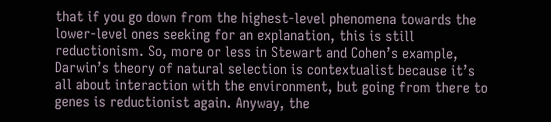that if you go down from the highest-level phenomena towards the lower-level ones seeking for an explanation, this is still reductionism. So, more or less in Stewart and Cohen’s example, Darwin’s theory of natural selection is contextualist because it’s all about interaction with the environment, but going from there to genes is reductionist again. Anyway, the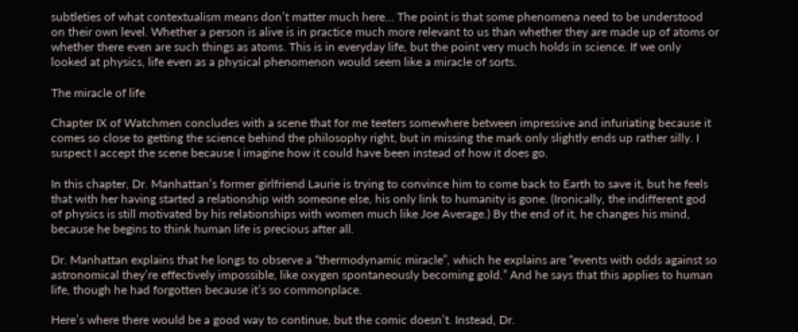subtleties of what contextualism means don’t matter much here… The point is that some phenomena need to be understood on their own level. Whether a person is alive is in practice much more relevant to us than whether they are made up of atoms or whether there even are such things as atoms. This is in everyday life, but the point very much holds in science. If we only looked at physics, life even as a physical phenomenon would seem like a miracle of sorts.

The miracle of life

Chapter IX of Watchmen concludes with a scene that for me teeters somewhere between impressive and infuriating because it comes so close to getting the science behind the philosophy right, but in missing the mark only slightly ends up rather silly. I suspect I accept the scene because I imagine how it could have been instead of how it does go.

In this chapter, Dr. Manhattan’s former girlfriend Laurie is trying to convince him to come back to Earth to save it, but he feels that with her having started a relationship with someone else, his only link to humanity is gone. (Ironically, the indifferent god of physics is still motivated by his relationships with women much like Joe Average.) By the end of it, he changes his mind, because he begins to think human life is precious after all.

Dr. Manhattan explains that he longs to observe a “thermodynamic miracle”, which he explains are “events with odds against so astronomical they’re effectively impossible, like oxygen spontaneously becoming gold.” And he says that this applies to human life, though he had forgotten because it’s so commonplace.

Here’s where there would be a good way to continue, but the comic doesn’t. Instead, Dr.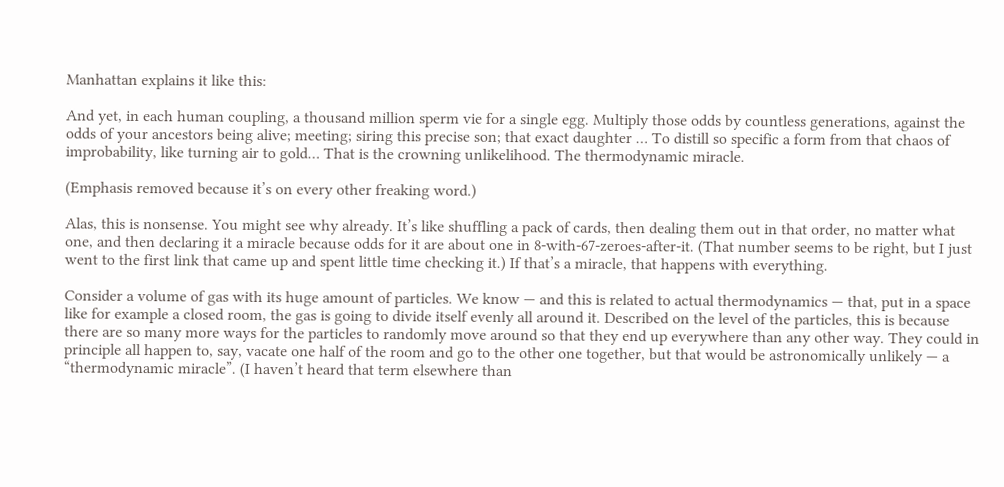Manhattan explains it like this:

And yet, in each human coupling, a thousand million sperm vie for a single egg. Multiply those odds by countless generations, against the odds of your ancestors being alive; meeting; siring this precise son; that exact daughter … To distill so specific a form from that chaos of improbability, like turning air to gold… That is the crowning unlikelihood. The thermodynamic miracle.

(Emphasis removed because it’s on every other freaking word.)

Alas, this is nonsense. You might see why already. It’s like shuffling a pack of cards, then dealing them out in that order, no matter what one, and then declaring it a miracle because odds for it are about one in 8-with-67-zeroes-after-it. (That number seems to be right, but I just went to the first link that came up and spent little time checking it.) If that’s a miracle, that happens with everything.

Consider a volume of gas with its huge amount of particles. We know — and this is related to actual thermodynamics — that, put in a space like for example a closed room, the gas is going to divide itself evenly all around it. Described on the level of the particles, this is because there are so many more ways for the particles to randomly move around so that they end up everywhere than any other way. They could in principle all happen to, say, vacate one half of the room and go to the other one together, but that would be astronomically unlikely — a “thermodynamic miracle”. (I haven’t heard that term elsewhere than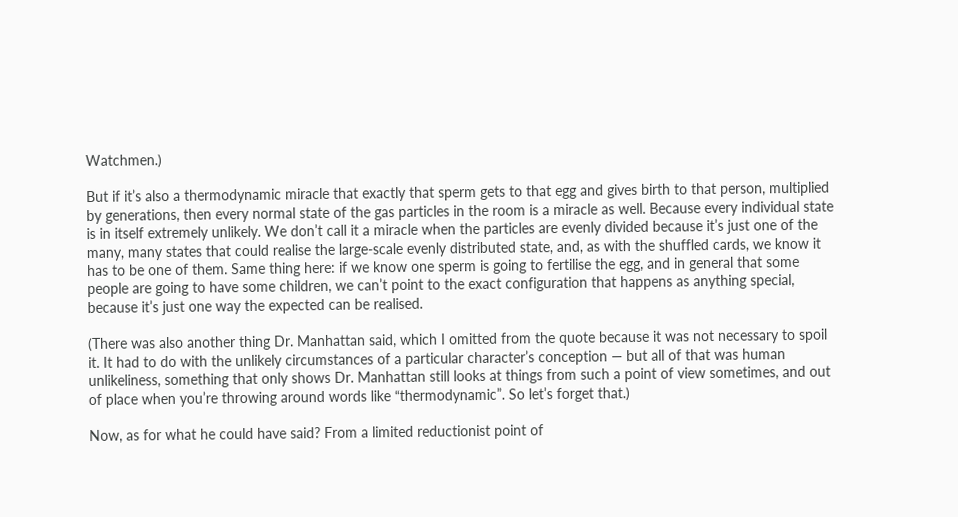Watchmen.)

But if it’s also a thermodynamic miracle that exactly that sperm gets to that egg and gives birth to that person, multiplied by generations, then every normal state of the gas particles in the room is a miracle as well. Because every individual state is in itself extremely unlikely. We don’t call it a miracle when the particles are evenly divided because it’s just one of the many, many states that could realise the large-scale evenly distributed state, and, as with the shuffled cards, we know it has to be one of them. Same thing here: if we know one sperm is going to fertilise the egg, and in general that some people are going to have some children, we can’t point to the exact configuration that happens as anything special, because it’s just one way the expected can be realised.

(There was also another thing Dr. Manhattan said, which I omitted from the quote because it was not necessary to spoil it. It had to do with the unlikely circumstances of a particular character’s conception — but all of that was human unlikeliness, something that only shows Dr. Manhattan still looks at things from such a point of view sometimes, and out of place when you’re throwing around words like “thermodynamic”. So let’s forget that.)

Now, as for what he could have said? From a limited reductionist point of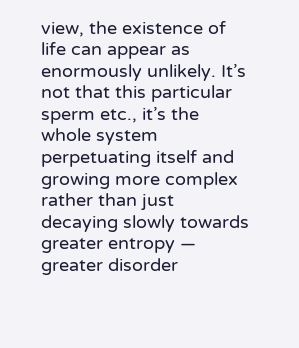view, the existence of life can appear as enormously unlikely. It’s not that this particular sperm etc., it’s the whole system perpetuating itself and growing more complex rather than just decaying slowly towards greater entropy — greater disorder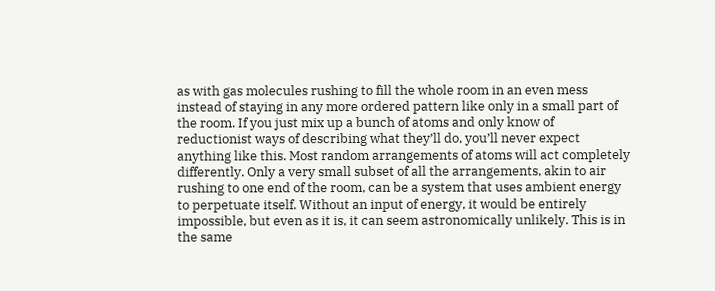as with gas molecules rushing to fill the whole room in an even mess instead of staying in any more ordered pattern like only in a small part of the room. If you just mix up a bunch of atoms and only know of reductionist ways of describing what they’ll do, you’ll never expect anything like this. Most random arrangements of atoms will act completely differently. Only a very small subset of all the arrangements, akin to air rushing to one end of the room, can be a system that uses ambient energy to perpetuate itself. Without an input of energy, it would be entirely impossible, but even as it is, it can seem astronomically unlikely. This is in the same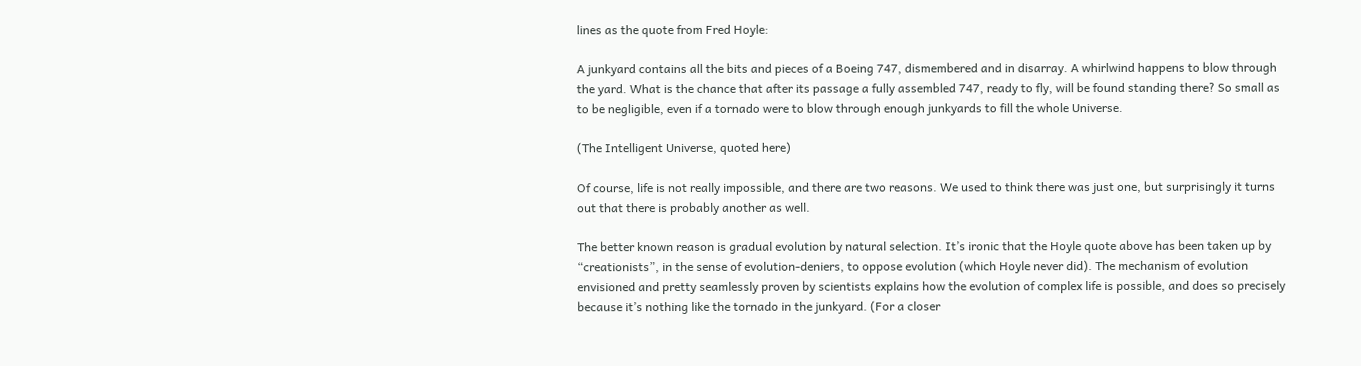lines as the quote from Fred Hoyle:

A junkyard contains all the bits and pieces of a Boeing 747, dismembered and in disarray. A whirlwind happens to blow through the yard. What is the chance that after its passage a fully assembled 747, ready to fly, will be found standing there? So small as to be negligible, even if a tornado were to blow through enough junkyards to fill the whole Universe.

(The Intelligent Universe, quoted here)

Of course, life is not really impossible, and there are two reasons. We used to think there was just one, but surprisingly it turns out that there is probably another as well.

The better known reason is gradual evolution by natural selection. It’s ironic that the Hoyle quote above has been taken up by “creationists”, in the sense of evolution-deniers, to oppose evolution (which Hoyle never did). The mechanism of evolution envisioned and pretty seamlessly proven by scientists explains how the evolution of complex life is possible, and does so precisely because it’s nothing like the tornado in the junkyard. (For a closer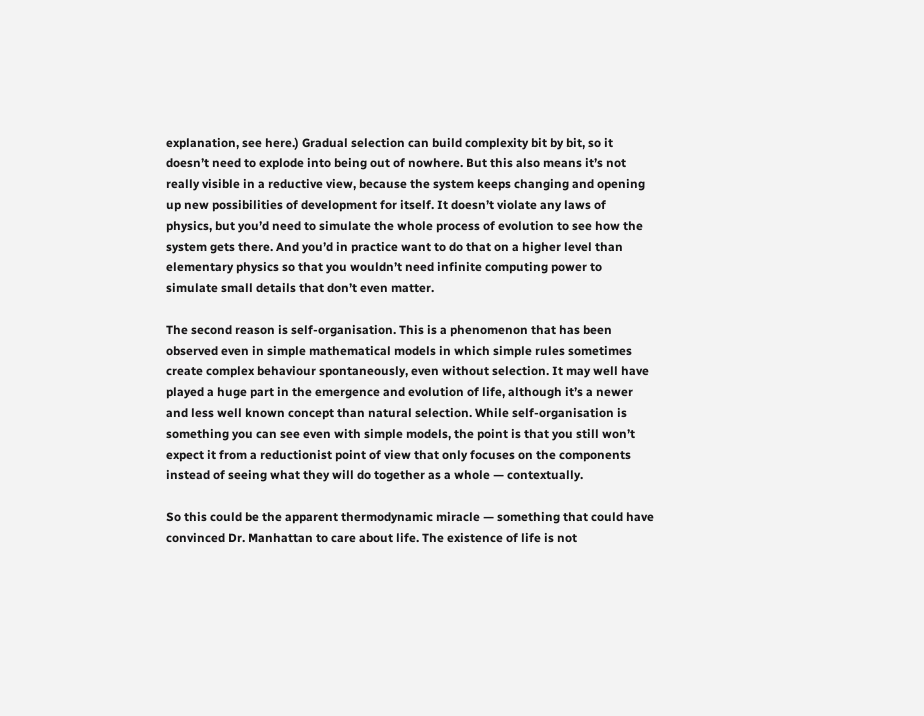explanation, see here.) Gradual selection can build complexity bit by bit, so it doesn’t need to explode into being out of nowhere. But this also means it’s not really visible in a reductive view, because the system keeps changing and opening up new possibilities of development for itself. It doesn’t violate any laws of physics, but you’d need to simulate the whole process of evolution to see how the system gets there. And you’d in practice want to do that on a higher level than elementary physics so that you wouldn’t need infinite computing power to simulate small details that don’t even matter.

The second reason is self-organisation. This is a phenomenon that has been observed even in simple mathematical models in which simple rules sometimes create complex behaviour spontaneously, even without selection. It may well have played a huge part in the emergence and evolution of life, although it’s a newer and less well known concept than natural selection. While self-organisation is something you can see even with simple models, the point is that you still won’t expect it from a reductionist point of view that only focuses on the components instead of seeing what they will do together as a whole — contextually.

So this could be the apparent thermodynamic miracle — something that could have convinced Dr. Manhattan to care about life. The existence of life is not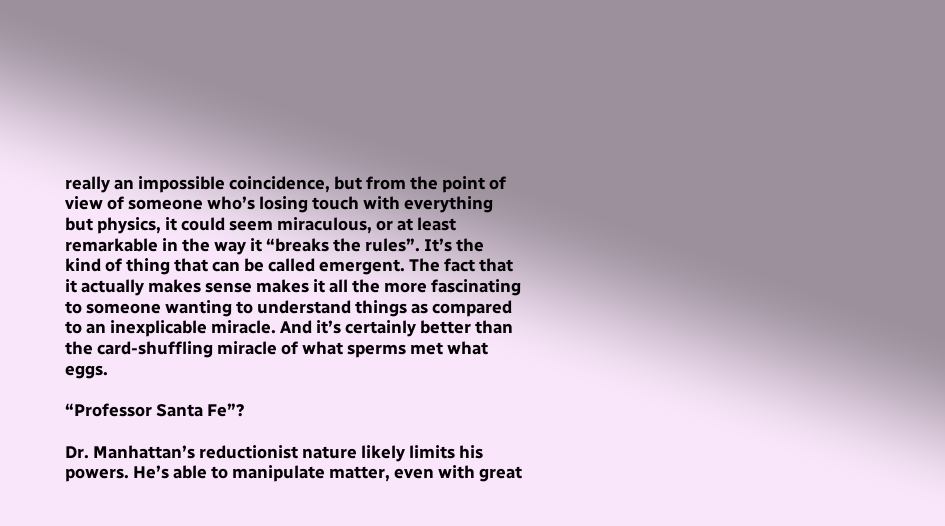really an impossible coincidence, but from the point of view of someone who’s losing touch with everything but physics, it could seem miraculous, or at least remarkable in the way it “breaks the rules”. It’s the kind of thing that can be called emergent. The fact that it actually makes sense makes it all the more fascinating to someone wanting to understand things as compared to an inexplicable miracle. And it’s certainly better than the card-shuffling miracle of what sperms met what eggs.

“Professor Santa Fe”?

Dr. Manhattan’s reductionist nature likely limits his powers. He’s able to manipulate matter, even with great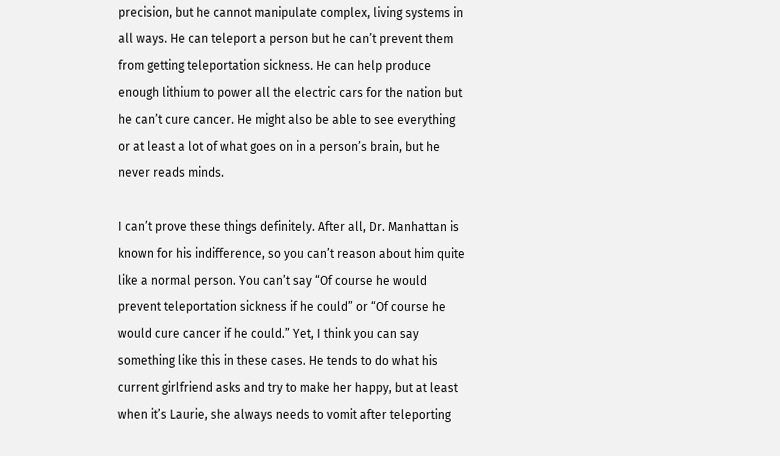precision, but he cannot manipulate complex, living systems in all ways. He can teleport a person but he can’t prevent them from getting teleportation sickness. He can help produce enough lithium to power all the electric cars for the nation but he can’t cure cancer. He might also be able to see everything or at least a lot of what goes on in a person’s brain, but he never reads minds.

I can’t prove these things definitely. After all, Dr. Manhattan is known for his indifference, so you can’t reason about him quite like a normal person. You can’t say “Of course he would prevent teleportation sickness if he could” or “Of course he would cure cancer if he could.” Yet, I think you can say something like this in these cases. He tends to do what his current girlfriend asks and try to make her happy, but at least when it’s Laurie, she always needs to vomit after teleporting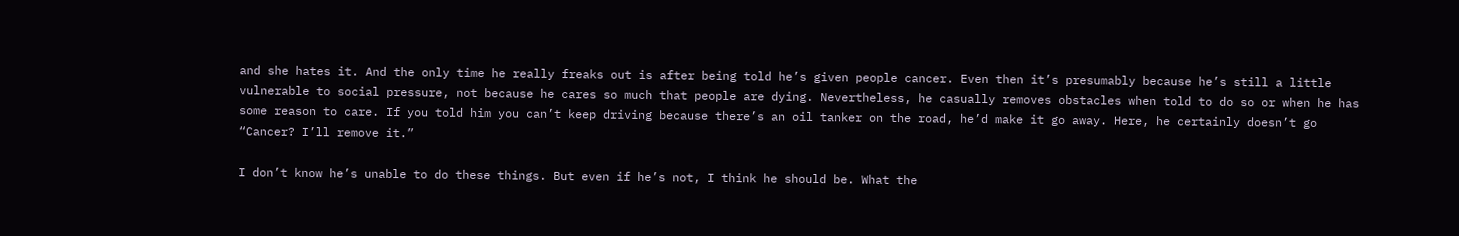and she hates it. And the only time he really freaks out is after being told he’s given people cancer. Even then it’s presumably because he’s still a little vulnerable to social pressure, not because he cares so much that people are dying. Nevertheless, he casually removes obstacles when told to do so or when he has some reason to care. If you told him you can’t keep driving because there’s an oil tanker on the road, he’d make it go away. Here, he certainly doesn’t go “Cancer? I’ll remove it.”

I don’t know he’s unable to do these things. But even if he’s not, I think he should be. What the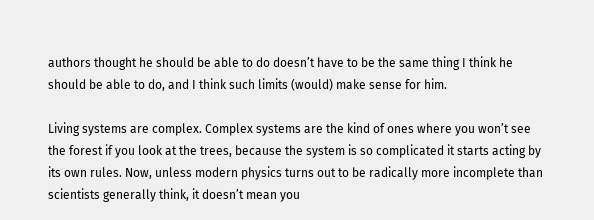authors thought he should be able to do doesn’t have to be the same thing I think he should be able to do, and I think such limits (would) make sense for him.

Living systems are complex. Complex systems are the kind of ones where you won’t see the forest if you look at the trees, because the system is so complicated it starts acting by its own rules. Now, unless modern physics turns out to be radically more incomplete than scientists generally think, it doesn’t mean you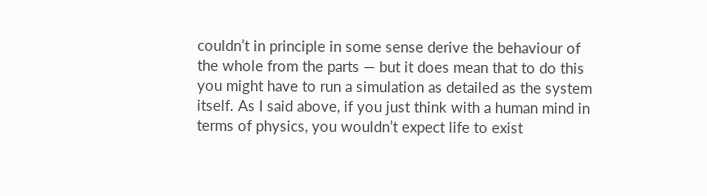couldn’t in principle in some sense derive the behaviour of the whole from the parts — but it does mean that to do this you might have to run a simulation as detailed as the system itself. As I said above, if you just think with a human mind in terms of physics, you wouldn’t expect life to exist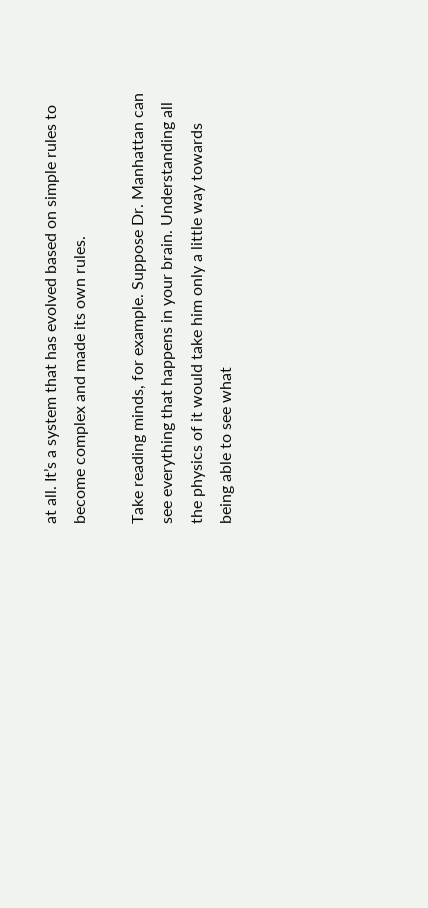at all. It’s a system that has evolved based on simple rules to become complex and made its own rules.

Take reading minds, for example. Suppose Dr. Manhattan can see everything that happens in your brain. Understanding all the physics of it would take him only a little way towards being able to see what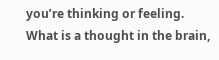you’re thinking or feeling. What is a thought in the brain,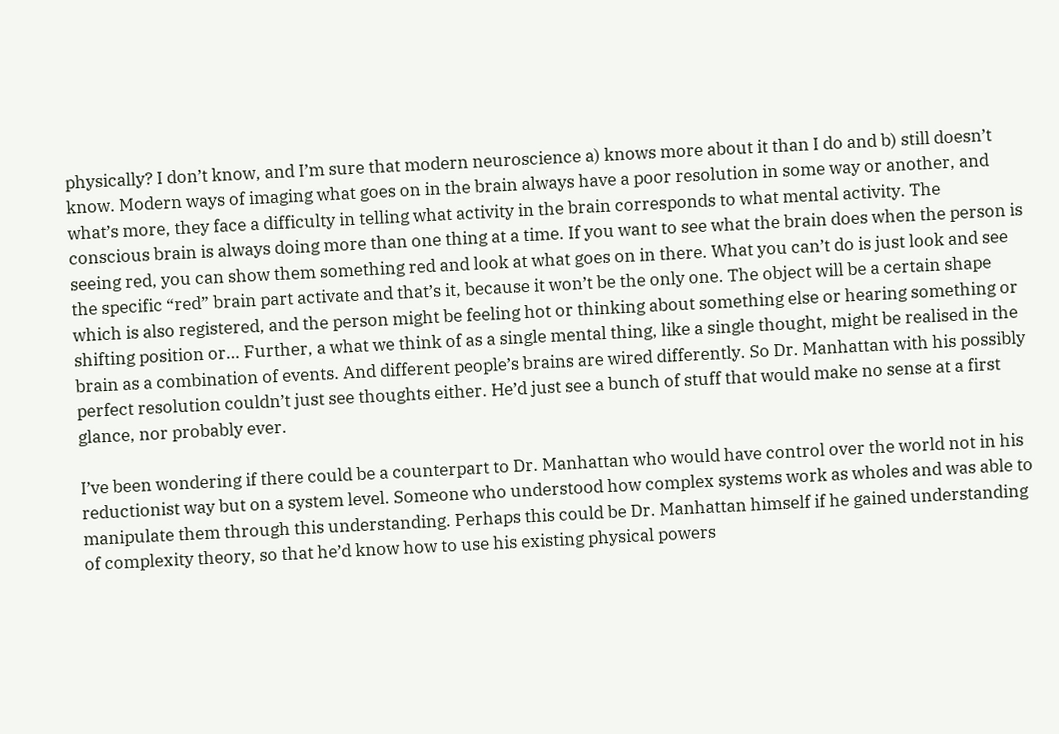physically? I don’t know, and I’m sure that modern neuroscience a) knows more about it than I do and b) still doesn’t know. Modern ways of imaging what goes on in the brain always have a poor resolution in some way or another, and what’s more, they face a difficulty in telling what activity in the brain corresponds to what mental activity. The conscious brain is always doing more than one thing at a time. If you want to see what the brain does when the person is seeing red, you can show them something red and look at what goes on in there. What you can’t do is just look and see the specific “red” brain part activate and that’s it, because it won’t be the only one. The object will be a certain shape which is also registered, and the person might be feeling hot or thinking about something else or hearing something or shifting position or… Further, a what we think of as a single mental thing, like a single thought, might be realised in the brain as a combination of events. And different people’s brains are wired differently. So Dr. Manhattan with his possibly perfect resolution couldn’t just see thoughts either. He’d just see a bunch of stuff that would make no sense at a first glance, nor probably ever.

I’ve been wondering if there could be a counterpart to Dr. Manhattan who would have control over the world not in his reductionist way but on a system level. Someone who understood how complex systems work as wholes and was able to manipulate them through this understanding. Perhaps this could be Dr. Manhattan himself if he gained understanding of complexity theory, so that he’d know how to use his existing physical powers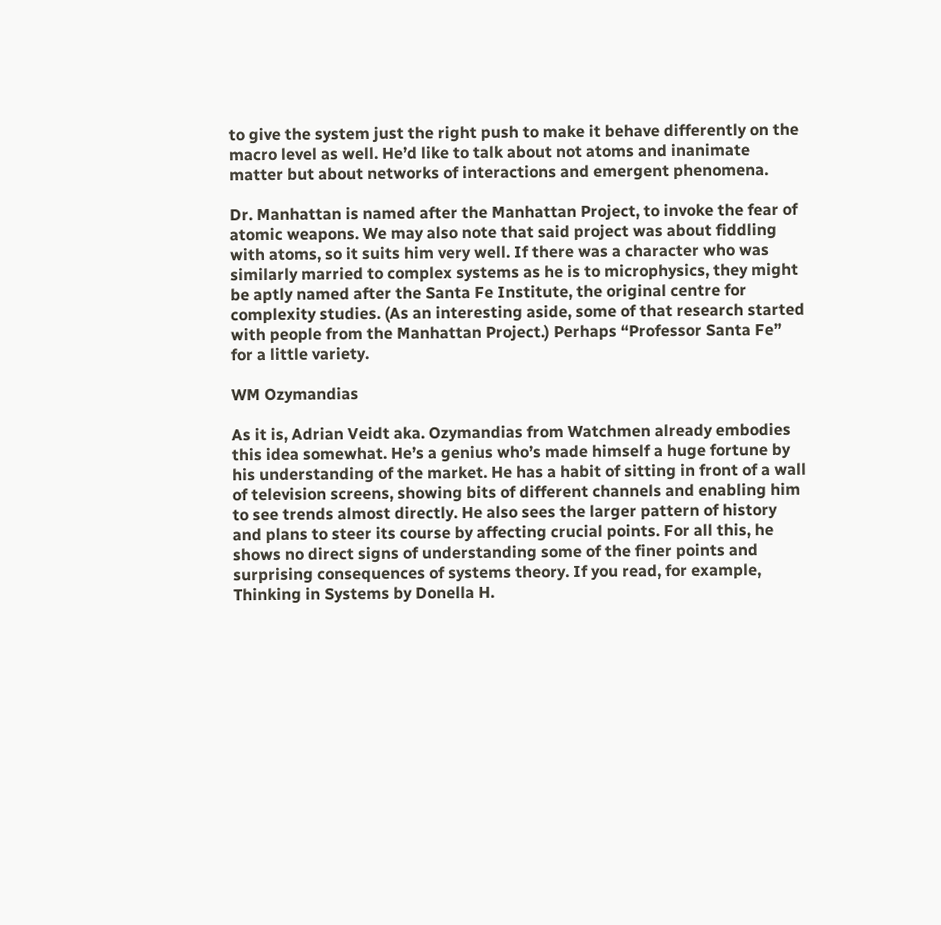to give the system just the right push to make it behave differently on the macro level as well. He’d like to talk about not atoms and inanimate matter but about networks of interactions and emergent phenomena.

Dr. Manhattan is named after the Manhattan Project, to invoke the fear of atomic weapons. We may also note that said project was about fiddling with atoms, so it suits him very well. If there was a character who was similarly married to complex systems as he is to microphysics, they might be aptly named after the Santa Fe Institute, the original centre for complexity studies. (As an interesting aside, some of that research started with people from the Manhattan Project.) Perhaps “Professor Santa Fe” for a little variety.

WM Ozymandias

As it is, Adrian Veidt aka. Ozymandias from Watchmen already embodies this idea somewhat. He’s a genius who’s made himself a huge fortune by his understanding of the market. He has a habit of sitting in front of a wall of television screens, showing bits of different channels and enabling him to see trends almost directly. He also sees the larger pattern of history and plans to steer its course by affecting crucial points. For all this, he shows no direct signs of understanding some of the finer points and surprising consequences of systems theory. If you read, for example, Thinking in Systems by Donella H.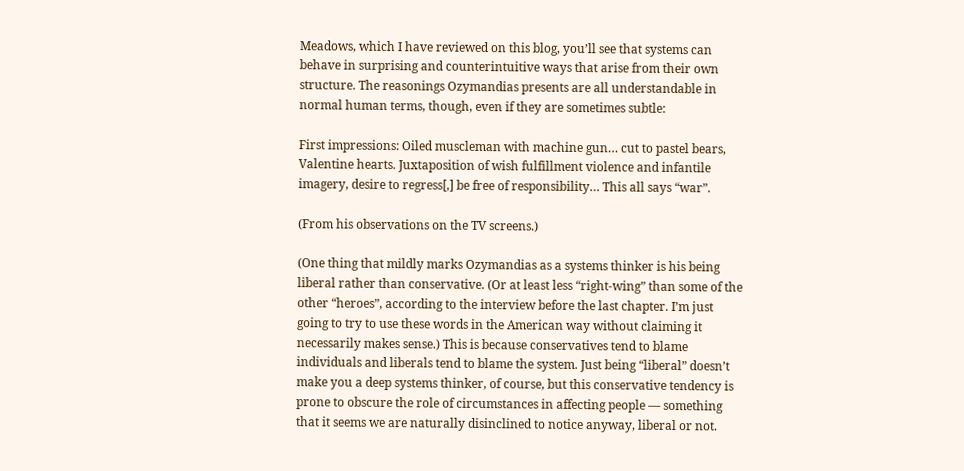Meadows, which I have reviewed on this blog, you’ll see that systems can behave in surprising and counterintuitive ways that arise from their own structure. The reasonings Ozymandias presents are all understandable in normal human terms, though, even if they are sometimes subtle:

First impressions: Oiled muscleman with machine gun… cut to pastel bears, Valentine hearts. Juxtaposition of wish fulfillment violence and infantile imagery, desire to regress[,] be free of responsibility… This all says “war”.

(From his observations on the TV screens.)

(One thing that mildly marks Ozymandias as a systems thinker is his being liberal rather than conservative. (Or at least less “right-wing” than some of the other “heroes”, according to the interview before the last chapter. I’m just going to try to use these words in the American way without claiming it necessarily makes sense.) This is because conservatives tend to blame individuals and liberals tend to blame the system. Just being “liberal” doesn’t make you a deep systems thinker, of course, but this conservative tendency is prone to obscure the role of circumstances in affecting people — something that it seems we are naturally disinclined to notice anyway, liberal or not.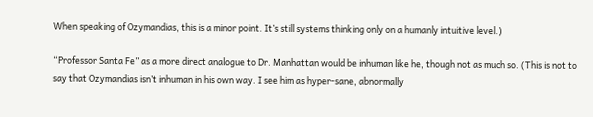When speaking of Ozymandias, this is a minor point. It’s still systems thinking only on a humanly intuitive level.)

“Professor Santa Fe” as a more direct analogue to Dr. Manhattan would be inhuman like he, though not as much so. (This is not to say that Ozymandias isn’t inhuman in his own way. I see him as hyper-sane, abnormally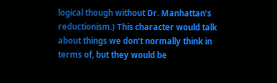logical though without Dr. Manhattan’s reductionism.) This character would talk about things we don’t normally think in terms of, but they would be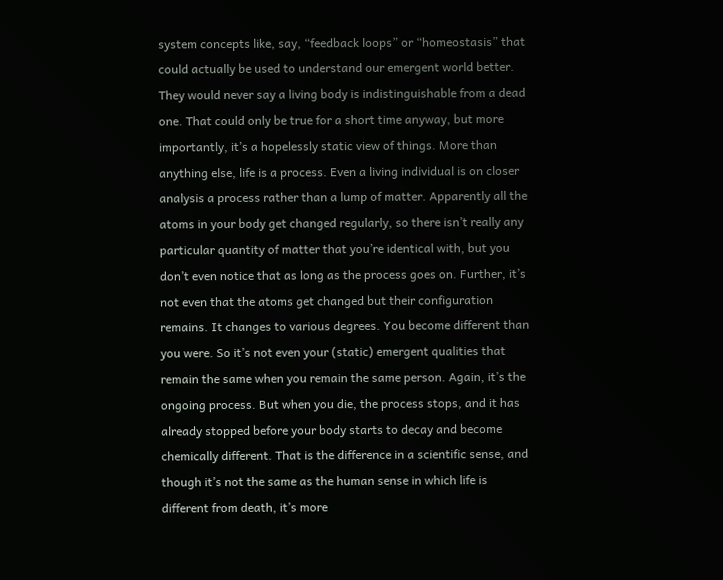system concepts like, say, “feedback loops” or “homeostasis” that could actually be used to understand our emergent world better. They would never say a living body is indistinguishable from a dead one. That could only be true for a short time anyway, but more importantly, it’s a hopelessly static view of things. More than anything else, life is a process. Even a living individual is on closer analysis a process rather than a lump of matter. Apparently all the atoms in your body get changed regularly, so there isn’t really any particular quantity of matter that you’re identical with, but you don’t even notice that as long as the process goes on. Further, it’s not even that the atoms get changed but their configuration remains. It changes to various degrees. You become different than you were. So it’s not even your (static) emergent qualities that remain the same when you remain the same person. Again, it’s the ongoing process. But when you die, the process stops, and it has already stopped before your body starts to decay and become chemically different. That is the difference in a scientific sense, and though it’s not the same as the human sense in which life is different from death, it’s more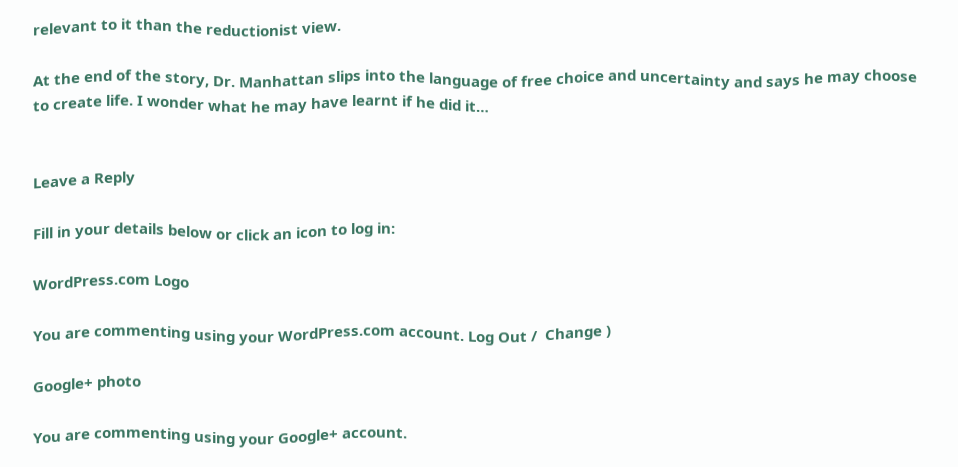relevant to it than the reductionist view.

At the end of the story, Dr. Manhattan slips into the language of free choice and uncertainty and says he may choose to create life. I wonder what he may have learnt if he did it…


Leave a Reply

Fill in your details below or click an icon to log in:

WordPress.com Logo

You are commenting using your WordPress.com account. Log Out /  Change )

Google+ photo

You are commenting using your Google+ account.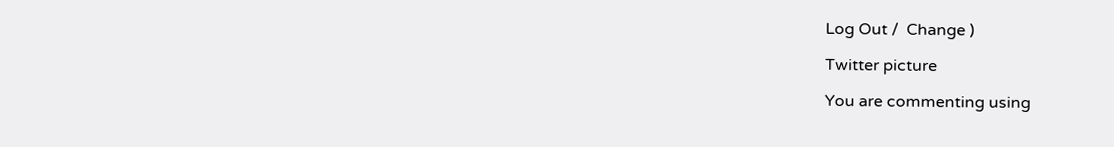Log Out /  Change )

Twitter picture

You are commenting using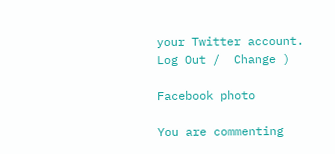your Twitter account. Log Out /  Change )

Facebook photo

You are commenting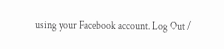using your Facebook account. Log Out /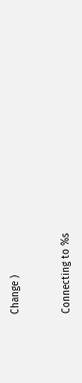Change )


Connecting to %s